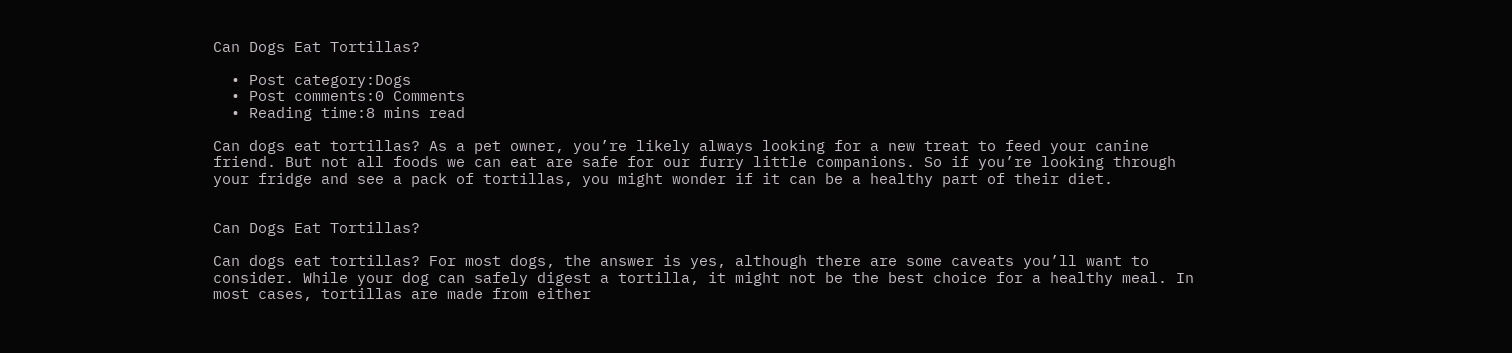Can Dogs Eat Tortillas?

  • Post category:Dogs
  • Post comments:0 Comments
  • Reading time:8 mins read

Can dogs eat tortillas? As a pet owner, you’re likely always looking for a new treat to feed your canine friend. But not all foods we can eat are safe for our furry little companions. So if you’re looking through your fridge and see a pack of tortillas, you might wonder if it can be a healthy part of their diet.


Can Dogs Eat Tortillas?

Can dogs eat tortillas? For most dogs, the answer is yes, although there are some caveats you’ll want to consider. While your dog can safely digest a tortilla, it might not be the best choice for a healthy meal. In most cases, tortillas are made from either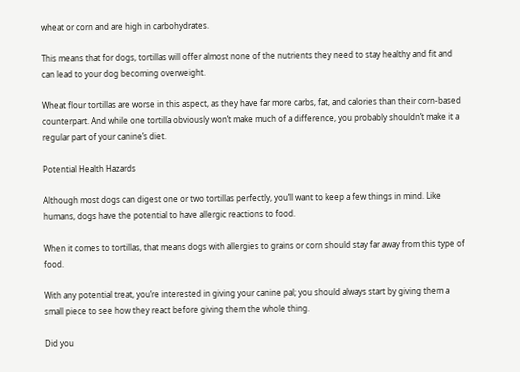wheat or corn and are high in carbohydrates.

This means that for dogs, tortillas will offer almost none of the nutrients they need to stay healthy and fit and can lead to your dog becoming overweight.

Wheat flour tortillas are worse in this aspect, as they have far more carbs, fat, and calories than their corn-based counterpart. And while one tortilla obviously won’t make much of a difference, you probably shouldn’t make it a regular part of your canine’s diet.

Potential Health Hazards

Although most dogs can digest one or two tortillas perfectly, you’ll want to keep a few things in mind. Like humans, dogs have the potential to have allergic reactions to food.

When it comes to tortillas, that means dogs with allergies to grains or corn should stay far away from this type of food.

With any potential treat, you’re interested in giving your canine pal; you should always start by giving them a small piece to see how they react before giving them the whole thing.

Did you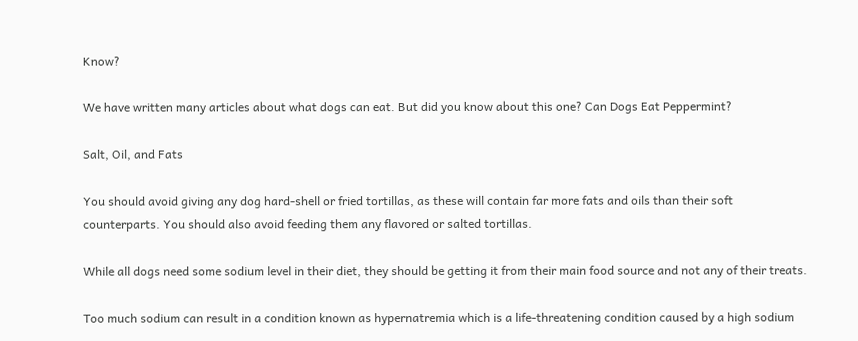Know?

We have written many articles about what dogs can eat. But did you know about this one? Can Dogs Eat Peppermint?

Salt, Oil, and Fats

You should avoid giving any dog hard-shell or fried tortillas, as these will contain far more fats and oils than their soft counterparts. You should also avoid feeding them any flavored or salted tortillas.

While all dogs need some sodium level in their diet, they should be getting it from their main food source and not any of their treats.

Too much sodium can result in a condition known as hypernatremia which is a life-threatening condition caused by a high sodium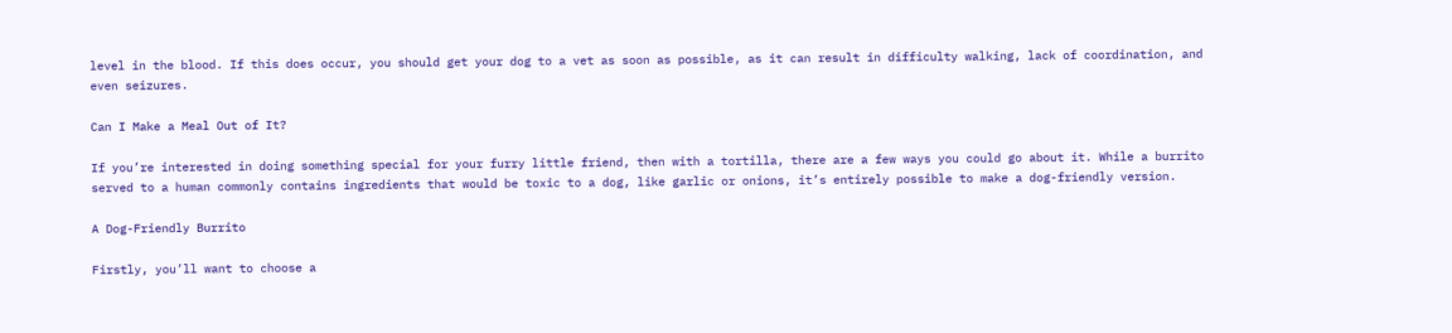level in the blood. If this does occur, you should get your dog to a vet as soon as possible, as it can result in difficulty walking, lack of coordination, and even seizures.

Can I Make a Meal Out of It?

If you’re interested in doing something special for your furry little friend, then with a tortilla, there are a few ways you could go about it. While a burrito served to a human commonly contains ingredients that would be toxic to a dog, like garlic or onions, it’s entirely possible to make a dog-friendly version.

A Dog-Friendly Burrito

Firstly, you’ll want to choose a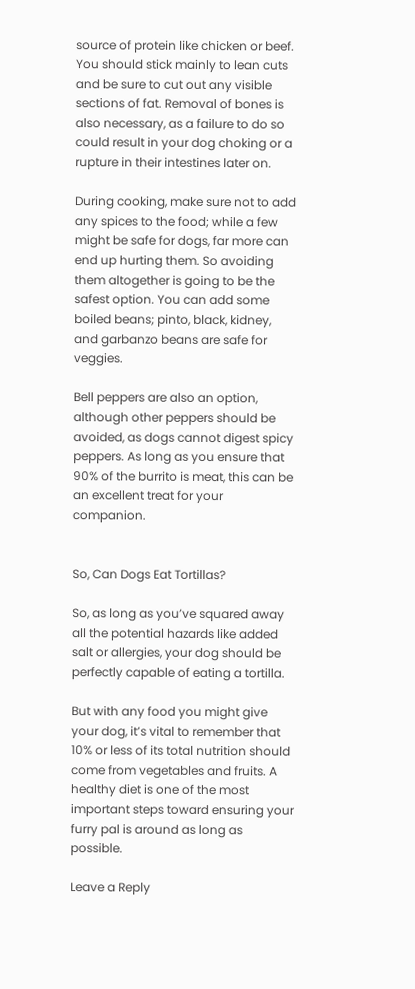source of protein like chicken or beef. You should stick mainly to lean cuts and be sure to cut out any visible sections of fat. Removal of bones is also necessary, as a failure to do so could result in your dog choking or a rupture in their intestines later on.

During cooking, make sure not to add any spices to the food; while a few might be safe for dogs, far more can end up hurting them. So avoiding them altogether is going to be the safest option. You can add some boiled beans; pinto, black, kidney, and garbanzo beans are safe for veggies.

Bell peppers are also an option, although other peppers should be avoided, as dogs cannot digest spicy peppers. As long as you ensure that 90% of the burrito is meat, this can be an excellent treat for your companion.


So, Can Dogs Eat Tortillas?

So, as long as you’ve squared away all the potential hazards like added salt or allergies, your dog should be perfectly capable of eating a tortilla.

But with any food you might give your dog, it’s vital to remember that 10% or less of its total nutrition should come from vegetables and fruits. A healthy diet is one of the most important steps toward ensuring your furry pal is around as long as possible.

Leave a Reply